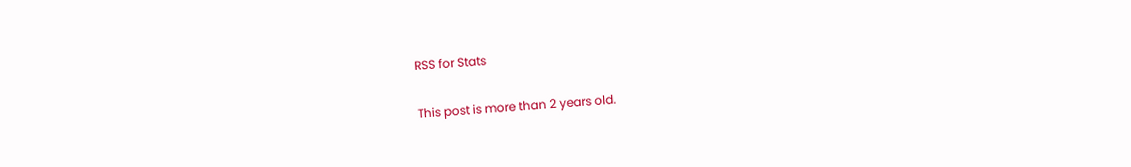RSS for Stats

This post is more than 2 years old.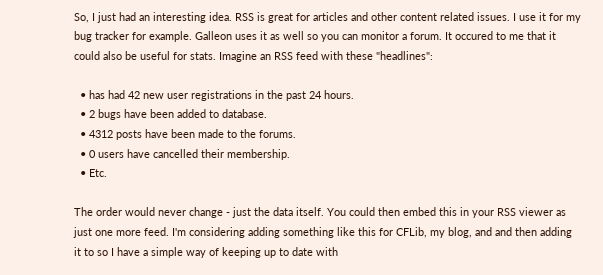So, I just had an interesting idea. RSS is great for articles and other content related issues. I use it for my bug tracker for example. Galleon uses it as well so you can monitor a forum. It occured to me that it could also be useful for stats. Imagine an RSS feed with these "headlines":

  • has had 42 new user registrations in the past 24 hours.
  • 2 bugs have been added to database.
  • 4312 posts have been made to the forums.
  • 0 users have cancelled their membership.
  • Etc.

The order would never change - just the data itself. You could then embed this in your RSS viewer as just one more feed. I'm considering adding something like this for CFLib, my blog, and and then adding it to so I have a simple way of keeping up to date with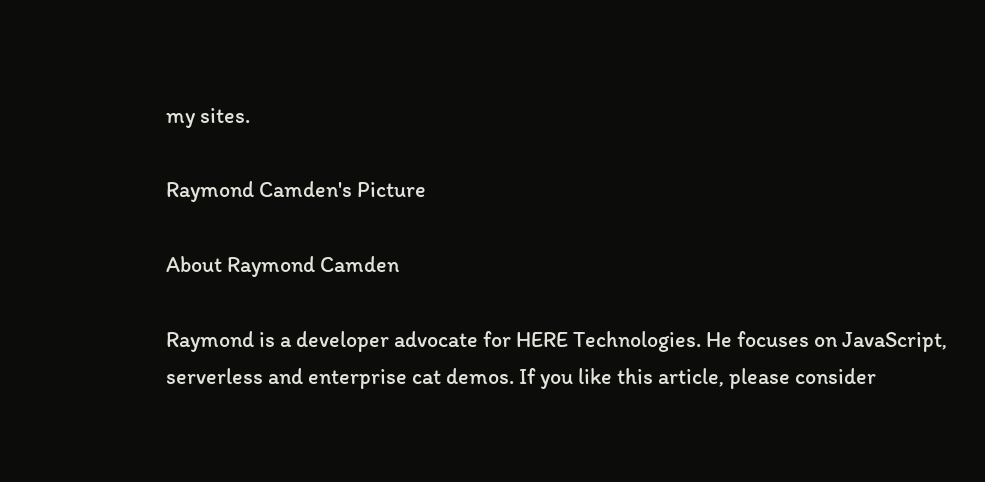my sites.

Raymond Camden's Picture

About Raymond Camden

Raymond is a developer advocate for HERE Technologies. He focuses on JavaScript, serverless and enterprise cat demos. If you like this article, please consider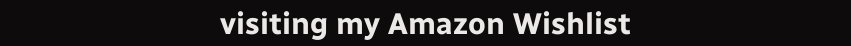visiting my Amazon Wishlist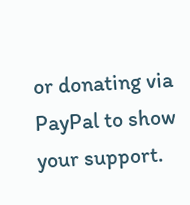or donating via PayPal to show your support.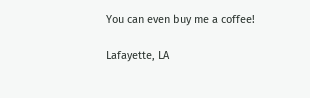You can even buy me a coffee!

Lafayette, LA